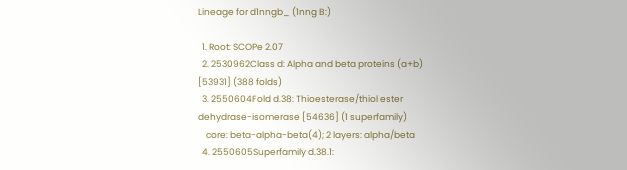Lineage for d1nngb_ (1nng B:)

  1. Root: SCOPe 2.07
  2. 2530962Class d: Alpha and beta proteins (a+b) [53931] (388 folds)
  3. 2550604Fold d.38: Thioesterase/thiol ester dehydrase-isomerase [54636] (1 superfamily)
    core: beta-alpha-beta(4); 2 layers: alpha/beta
  4. 2550605Superfamily d.38.1: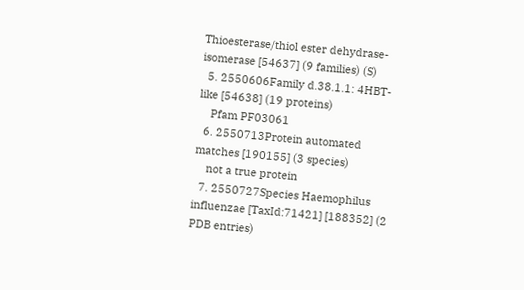Thioesterase/thiol ester dehydrase-isomerase [54637] (9 families) (S)
  5. 2550606Family d.38.1.1: 4HBT-like [54638] (19 proteins)
    Pfam PF03061
  6. 2550713Protein automated matches [190155] (3 species)
    not a true protein
  7. 2550727Species Haemophilus influenzae [TaxId:71421] [188352] (2 PDB entries)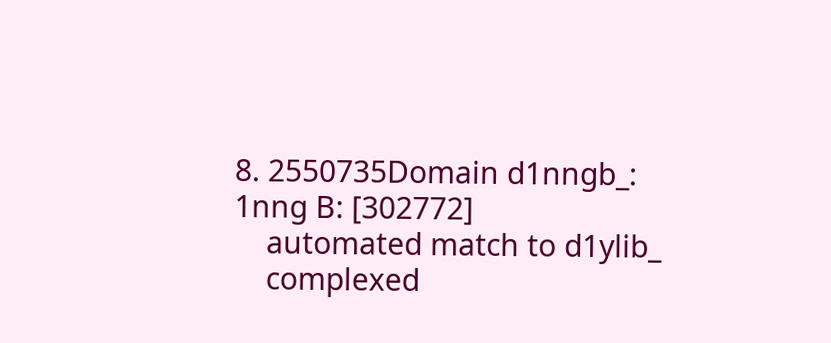8. 2550735Domain d1nngb_: 1nng B: [302772]
    automated match to d1ylib_
    complexed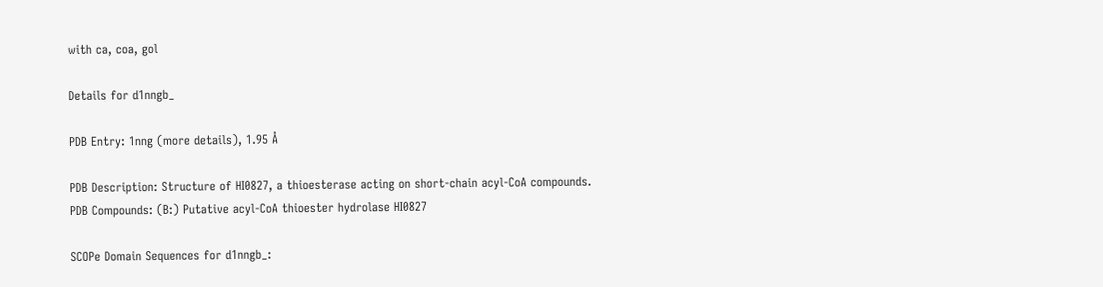with ca, coa, gol

Details for d1nngb_

PDB Entry: 1nng (more details), 1.95 Å

PDB Description: Structure of HI0827, a thioesterase acting on short-chain acyl-CoA compounds.
PDB Compounds: (B:) Putative acyl-CoA thioester hydrolase HI0827

SCOPe Domain Sequences for d1nngb_: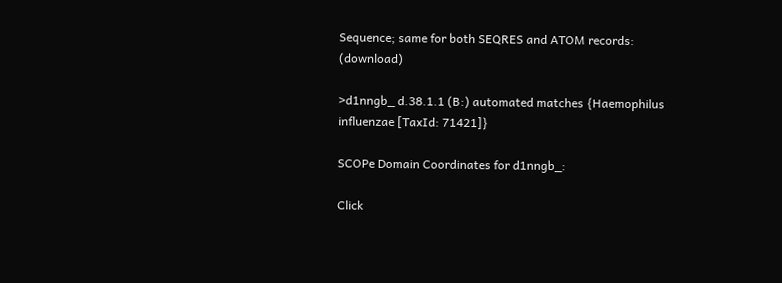Sequence; same for both SEQRES and ATOM records: (download)

>d1nngb_ d.38.1.1 (B:) automated matches {Haemophilus influenzae [TaxId: 71421]}

SCOPe Domain Coordinates for d1nngb_:

Click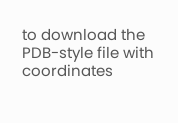to download the PDB-style file with coordinates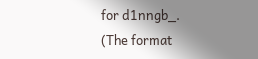for d1nngb_.
(The format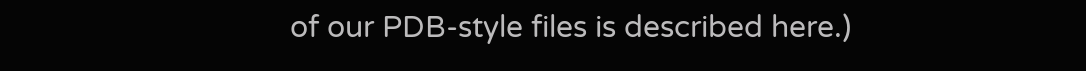of our PDB-style files is described here.)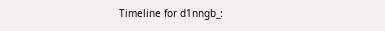Timeline for d1nngb_: